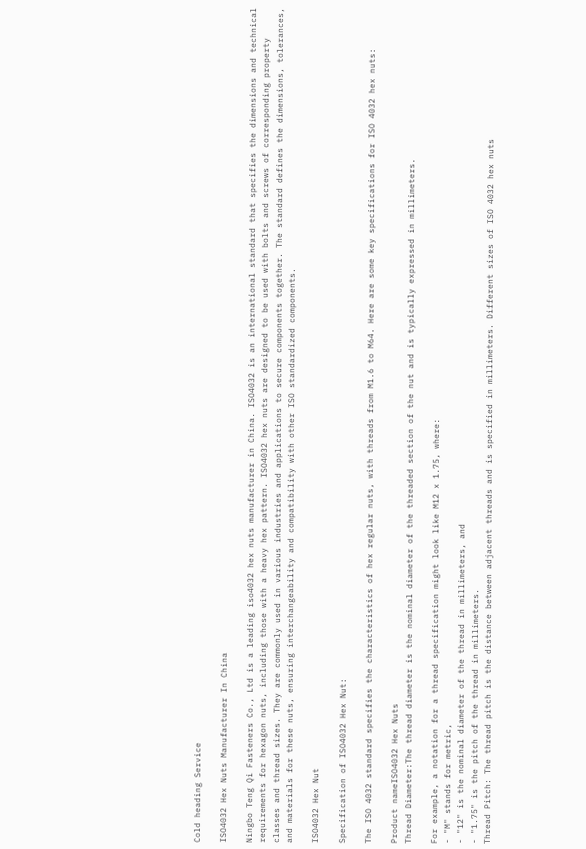Cold heading Service

ISO4032 Hex Nuts Manufacturer In China

Ningbo Teng Qi Fasteners Co., Ltd is a leading iso4032 hex nuts manufacturer in China. ISO4032 is an international standard that specifies the dimensions and technical requirements for hexagon nuts, including those with a heavy hex pattern. ISO4032 hex nuts are designed to be used with bolts and screws of corresponding property classes and thread sizes. They are commonly used in various industries and applications to secure components together. The standard defines the dimensions, tolerances, and materials for these nuts, ensuring interchangeability and compatibility with other ISO standardized components.

ISO4032 Hex Nut

Specification of ISO4032 Hex Nut:

The ISO 4032 standard specifies the characteristics of hex regular nuts, with threads from M1.6 to M64. Here are some key specifications for ISO 4032 hex nuts:

Product nameISO4032 Hex Nuts
Thread Diameter:The thread diameter is the nominal diameter of the threaded section of the nut and is typically expressed in millimeters.

For example, a notation for a thread specification might look like M12 x 1.75, where:
- "M" stands for metric,
- "12" is the nominal diameter of the thread in millimeters, and
- "1.75" is the pitch of the thread in millimeters.
Thread Pitch: The thread pitch is the distance between adjacent threads and is specified in millimeters. Different sizes of ISO 4032 hex nuts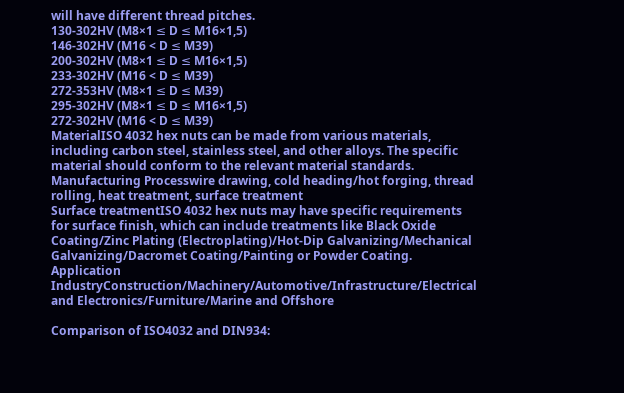will have different thread pitches.
130-302HV (M8×1 ≤ D ≤ M16×1,5)
146-302HV (M16 < D ≤ M39)
200-302HV (M8×1 ≤ D ≤ M16×1,5)
233-302HV (M16 < D ≤ M39)
272-353HV (M8×1 ≤ D ≤ M39)
295-302HV (M8×1 ≤ D ≤ M16×1,5)
272-302HV (M16 < D ≤ M39)
MaterialISO 4032 hex nuts can be made from various materials, including carbon steel, stainless steel, and other alloys. The specific material should conform to the relevant material standards.
Manufacturing Processwire drawing, cold heading/hot forging, thread rolling, heat treatment, surface treatment
Surface treatmentISO 4032 hex nuts may have specific requirements for surface finish, which can include treatments like Black Oxide Coating/Zinc Plating (Electroplating)/Hot-Dip Galvanizing/Mechanical Galvanizing/Dacromet Coating/Painting or Powder Coating.
Application IndustryConstruction/Machinery/Automotive/Infrastructure/Electrical and Electronics/Furniture/Marine and Offshore

Comparison of ISO4032 and DIN934: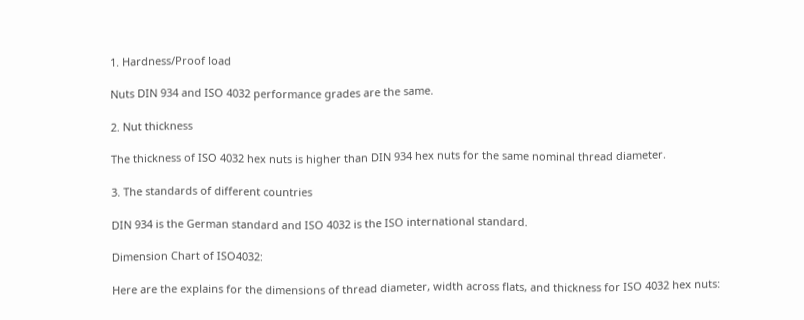1. Hardness/Proof load

Nuts DIN 934 and ISO 4032 performance grades are the same.

2. Nut thickness

The thickness of ISO 4032 hex nuts is higher than DIN 934 hex nuts for the same nominal thread diameter.

3. The standards of different countries

DIN 934 is the German standard and ISO 4032 is the ISO international standard.

Dimension Chart of ISO4032:

Here are the explains for the dimensions of thread diameter, width across flats, and thickness for ISO 4032 hex nuts: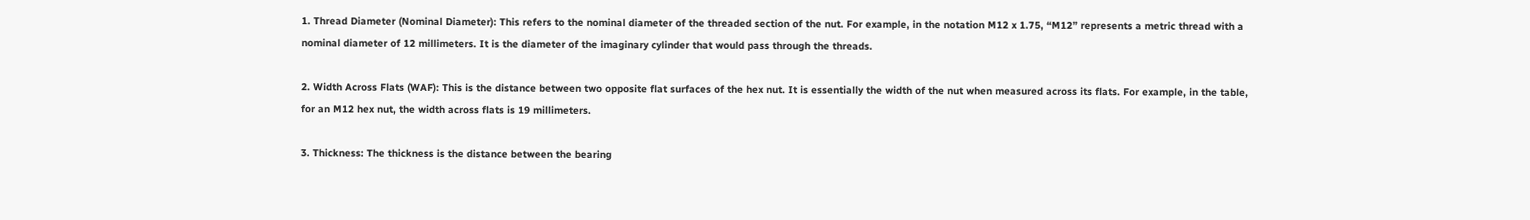1. Thread Diameter (Nominal Diameter): This refers to the nominal diameter of the threaded section of the nut. For example, in the notation M12 x 1.75, “M12” represents a metric thread with a nominal diameter of 12 millimeters. It is the diameter of the imaginary cylinder that would pass through the threads.

2. Width Across Flats (WAF): This is the distance between two opposite flat surfaces of the hex nut. It is essentially the width of the nut when measured across its flats. For example, in the table, for an M12 hex nut, the width across flats is 19 millimeters.

3. Thickness: The thickness is the distance between the bearing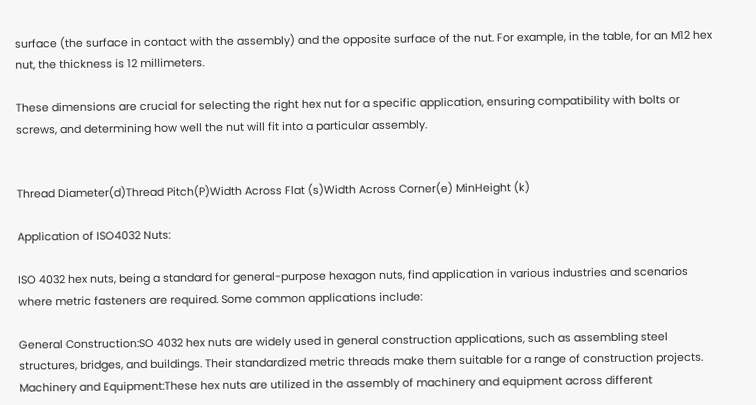surface (the surface in contact with the assembly) and the opposite surface of the nut. For example, in the table, for an M12 hex nut, the thickness is 12 millimeters.

These dimensions are crucial for selecting the right hex nut for a specific application, ensuring compatibility with bolts or screws, and determining how well the nut will fit into a particular assembly.


Thread Diameter(d)Thread Pitch(P)Width Across Flat (s)Width Across Corner(e) MinHeight (k)

Application of ISO4032 Nuts:

ISO 4032 hex nuts, being a standard for general-purpose hexagon nuts, find application in various industries and scenarios where metric fasteners are required. Some common applications include:

General Construction:SO 4032 hex nuts are widely used in general construction applications, such as assembling steel structures, bridges, and buildings. Their standardized metric threads make them suitable for a range of construction projects.
Machinery and Equipment:These hex nuts are utilized in the assembly of machinery and equipment across different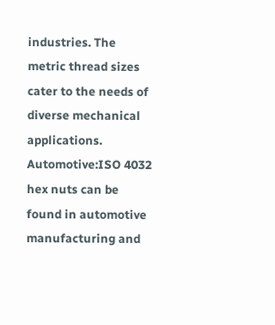industries. The metric thread sizes cater to the needs of diverse mechanical applications.
Automotive:ISO 4032 hex nuts can be found in automotive manufacturing and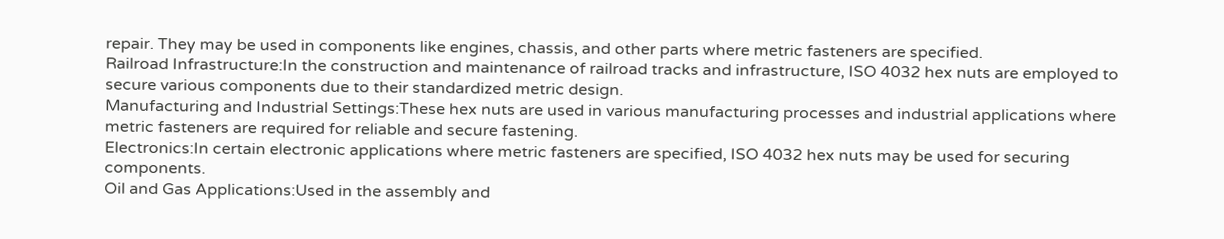repair. They may be used in components like engines, chassis, and other parts where metric fasteners are specified.
Railroad Infrastructure:In the construction and maintenance of railroad tracks and infrastructure, ISO 4032 hex nuts are employed to secure various components due to their standardized metric design.
Manufacturing and Industrial Settings:These hex nuts are used in various manufacturing processes and industrial applications where metric fasteners are required for reliable and secure fastening.
Electronics:In certain electronic applications where metric fasteners are specified, ISO 4032 hex nuts may be used for securing components.
Oil and Gas Applications:Used in the assembly and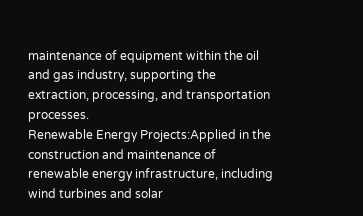maintenance of equipment within the oil and gas industry, supporting the extraction, processing, and transportation processes.
Renewable Energy Projects:Applied in the construction and maintenance of renewable energy infrastructure, including wind turbines and solar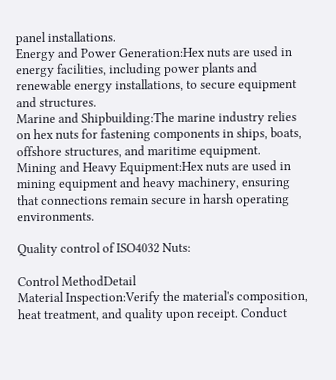panel installations.
Energy and Power Generation:Hex nuts are used in energy facilities, including power plants and renewable energy installations, to secure equipment and structures.
Marine and Shipbuilding:The marine industry relies on hex nuts for fastening components in ships, boats, offshore structures, and maritime equipment.
Mining and Heavy Equipment:Hex nuts are used in mining equipment and heavy machinery, ensuring that connections remain secure in harsh operating environments.

Quality control of ISO4032 Nuts:

Control MethodDetail
Material Inspection:Verify the material's composition, heat treatment, and quality upon receipt. Conduct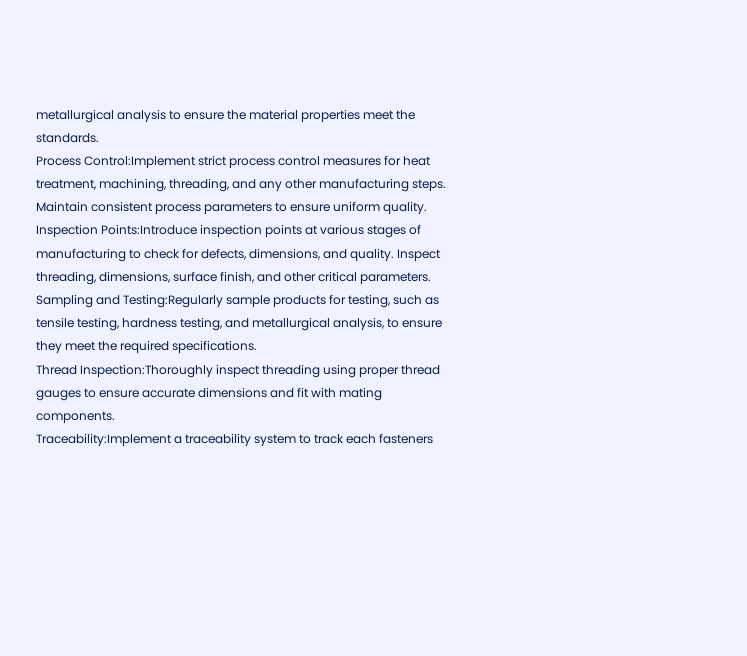metallurgical analysis to ensure the material properties meet the standards.
Process Control:Implement strict process control measures for heat treatment, machining, threading, and any other manufacturing steps. Maintain consistent process parameters to ensure uniform quality.
Inspection Points:Introduce inspection points at various stages of manufacturing to check for defects, dimensions, and quality. Inspect threading, dimensions, surface finish, and other critical parameters.
Sampling and Testing:Regularly sample products for testing, such as tensile testing, hardness testing, and metallurgical analysis, to ensure they meet the required specifications.
Thread Inspection:Thoroughly inspect threading using proper thread gauges to ensure accurate dimensions and fit with mating components.
Traceability:Implement a traceability system to track each fasteners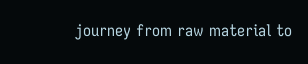journey from raw material to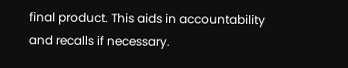final product. This aids in accountability and recalls if necessary.